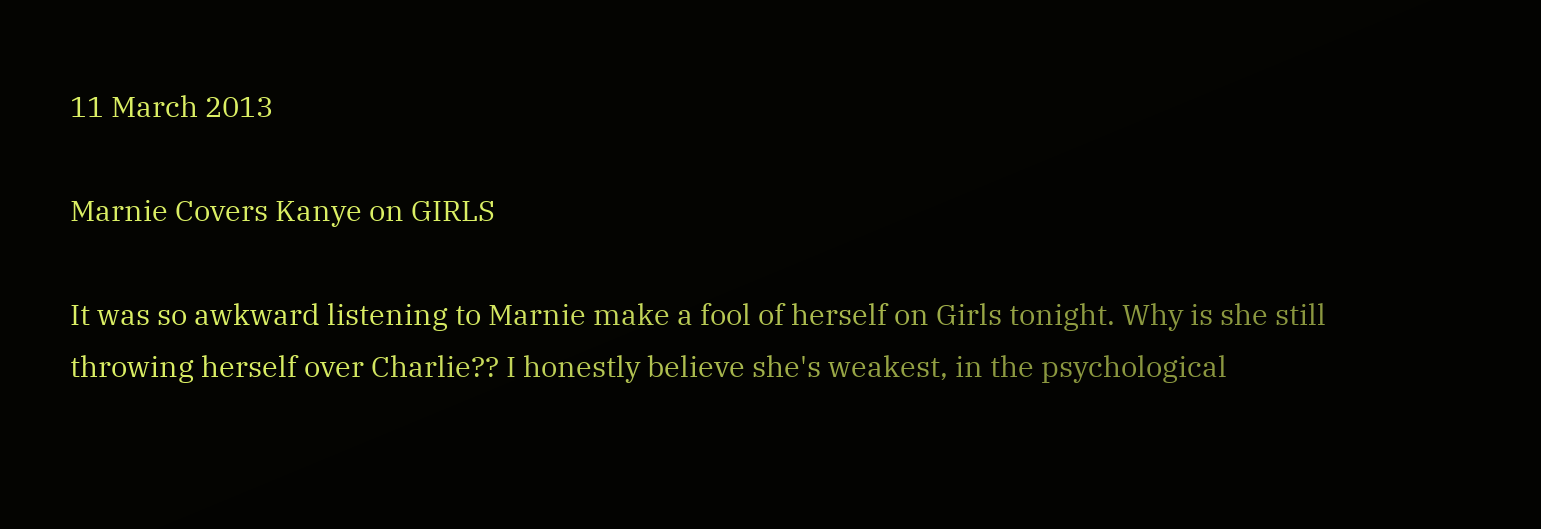11 March 2013

Marnie Covers Kanye on GIRLS

It was so awkward listening to Marnie make a fool of herself on Girls tonight. Why is she still throwing herself over Charlie?? I honestly believe she's weakest, in the psychological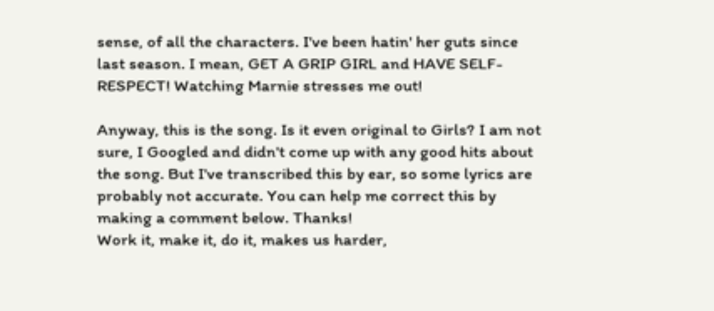sense, of all the characters. I've been hatin' her guts since last season. I mean, GET A GRIP GIRL and HAVE SELF-RESPECT! Watching Marnie stresses me out!

Anyway, this is the song. Is it even original to Girls? I am not sure, I Googled and didn't come up with any good hits about the song. But I've transcribed this by ear, so some lyrics are probably not accurate. You can help me correct this by making a comment below. Thanks!
Work it, make it, do it, makes us harder,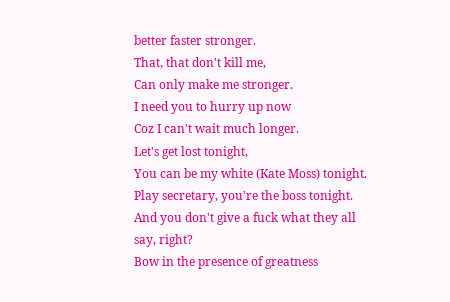better faster stronger.
That, that don't kill me,
Can only make me stronger.
I need you to hurry up now
Coz I can't wait much longer.
Let's get lost tonight,
You can be my white (Kate Moss) tonight.
Play secretary, you're the boss tonight.
And you don't give a fuck what they all say, right?
Bow in the presence of greatness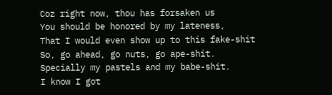Coz right now, thou has forsaken us
You should be honored by my lateness,
That I would even show up to this fake-shit
So, go ahead, go nuts, go ape-shit.
Specially my pastels and my babe-shit.
I know I got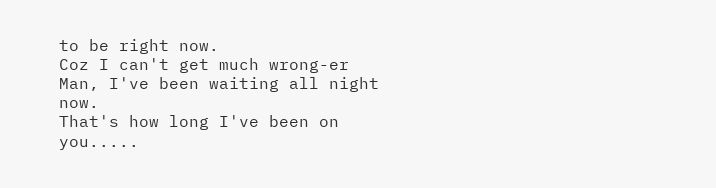to be right now.
Coz I can't get much wrong-er
Man, I've been waiting all night now.
That's how long I've been on you.....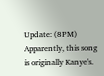Update: (8PM) Apparently, this song is originally Kanye's.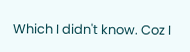Which I didn't know. Coz I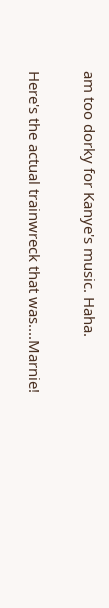am too dorky for Kanye's music. Haha.

Here's the actual trainwreck that was....Marnie!